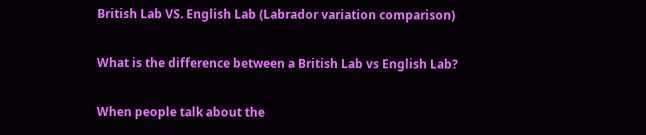British Lab VS. English Lab (Labrador variation comparison)

What is the difference between a British Lab vs English Lab?

When people talk about the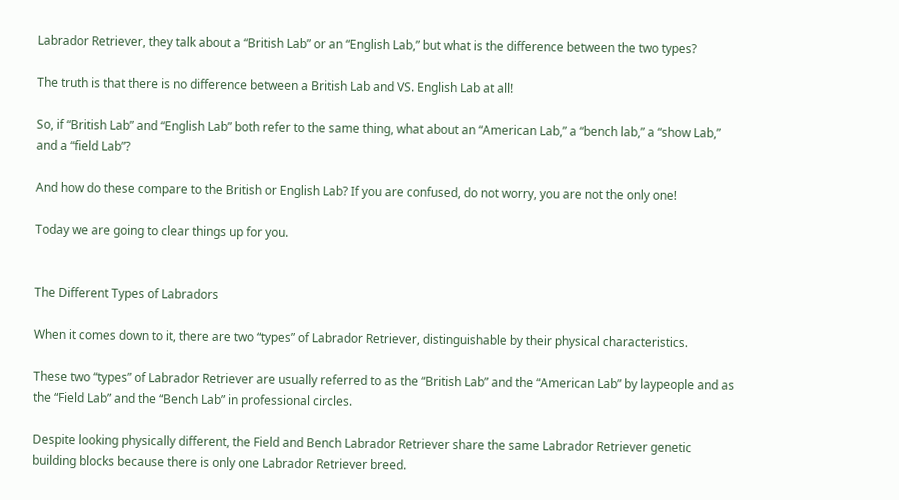Labrador Retriever, they talk about a “British Lab” or an “English Lab,” but what is the difference between the two types?

The truth is that there is no difference between a British Lab and VS. English Lab at all!

So, if “British Lab” and “English Lab” both refer to the same thing, what about an “American Lab,” a “bench lab,” a “show Lab,” and a “field Lab”?

And how do these compare to the British or English Lab? If you are confused, do not worry, you are not the only one!

Today we are going to clear things up for you.


The Different Types of Labradors

When it comes down to it, there are two “types” of Labrador Retriever, distinguishable by their physical characteristics.

These two “types” of Labrador Retriever are usually referred to as the “British Lab” and the “American Lab” by laypeople and as the “Field Lab” and the “Bench Lab” in professional circles.

Despite looking physically different, the Field and Bench Labrador Retriever share the same Labrador Retriever genetic building blocks because there is only one Labrador Retriever breed.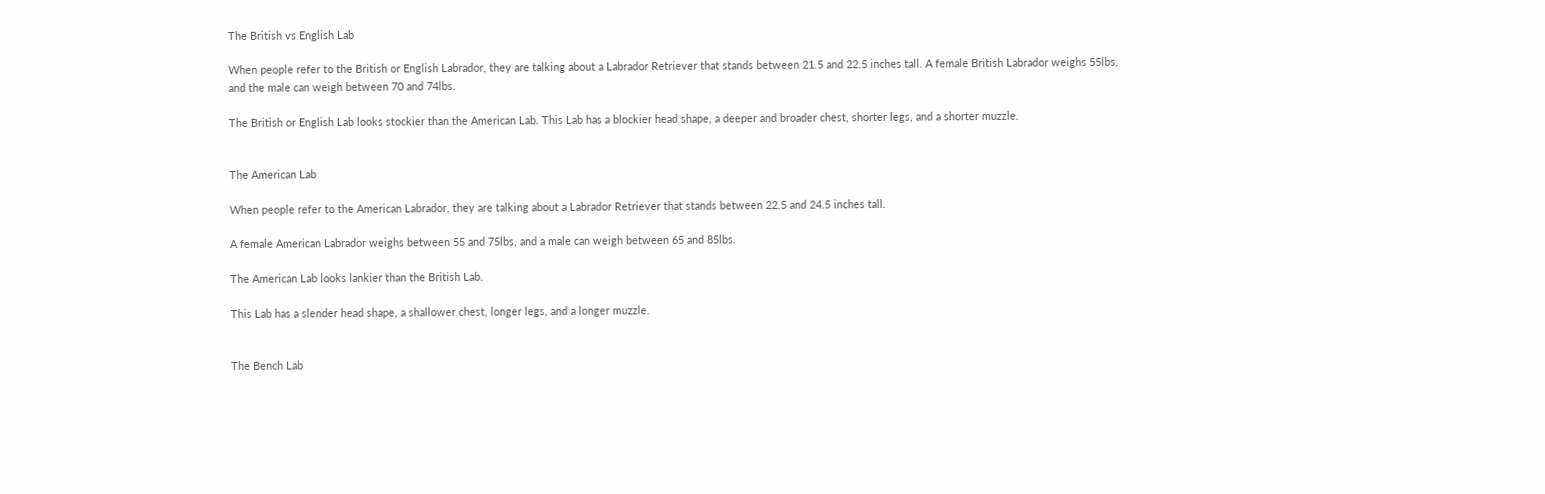The British vs English Lab

When people refer to the British or English Labrador, they are talking about a Labrador Retriever that stands between 21.5 and 22.5 inches tall. A female British Labrador weighs 55lbs, and the male can weigh between 70 and 74lbs.

The British or English Lab looks stockier than the American Lab. This Lab has a blockier head shape, a deeper and broader chest, shorter legs, and a shorter muzzle.


The American Lab

When people refer to the American Labrador, they are talking about a Labrador Retriever that stands between 22.5 and 24.5 inches tall.

A female American Labrador weighs between 55 and 75lbs, and a male can weigh between 65 and 85lbs.

The American Lab looks lankier than the British Lab.

This Lab has a slender head shape, a shallower chest, longer legs, and a longer muzzle.


The Bench Lab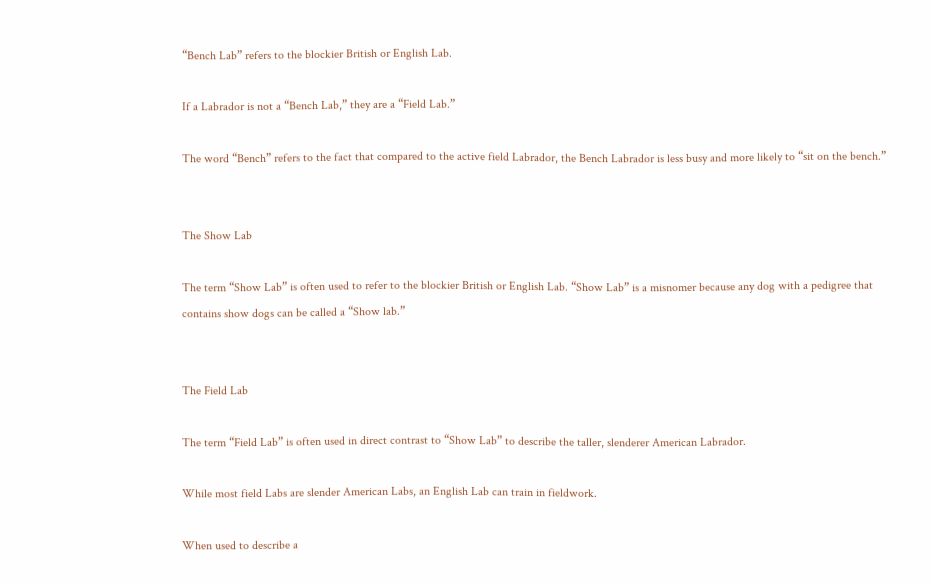“Bench Lab” refers to the blockier British or English Lab.

If a Labrador is not a “Bench Lab,” they are a “Field Lab.”

The word “Bench” refers to the fact that compared to the active field Labrador, the Bench Labrador is less busy and more likely to “sit on the bench.”


The Show Lab

The term “Show Lab” is often used to refer to the blockier British or English Lab. “Show Lab” is a misnomer because any dog with a pedigree that contains show dogs can be called a “Show lab.”


The Field Lab

The term “Field Lab” is often used in direct contrast to “Show Lab” to describe the taller, slenderer American Labrador.

While most field Labs are slender American Labs, an English Lab can train in fieldwork.

When used to describe a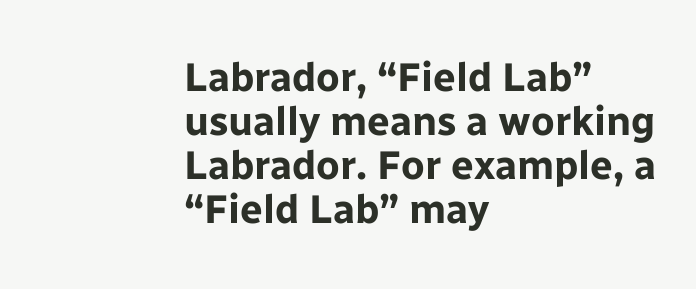Labrador, “Field Lab” usually means a working Labrador. For example, a “Field Lab” may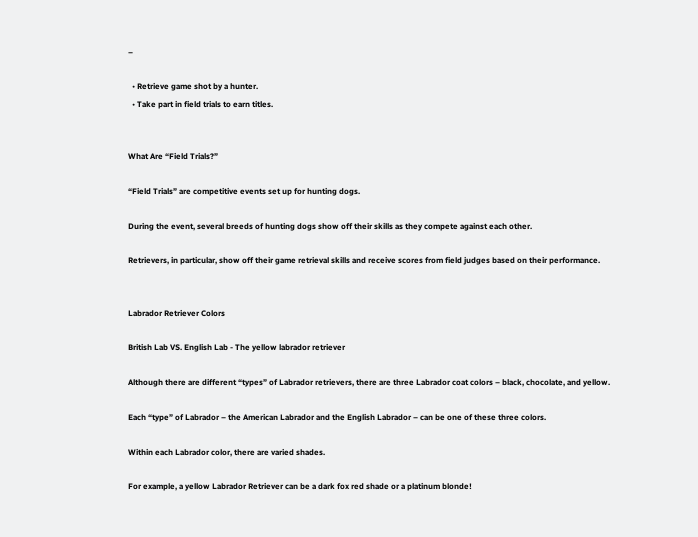–

  • Retrieve game shot by a hunter.
  • Take part in field trials to earn titles.


What Are “Field Trials?”

“Field Trials” are competitive events set up for hunting dogs.

During the event, several breeds of hunting dogs show off their skills as they compete against each other.

Retrievers, in particular, show off their game retrieval skills and receive scores from field judges based on their performance.


Labrador Retriever Colors

British Lab VS. English Lab - The yellow labrador retriever

Although there are different “types” of Labrador retrievers, there are three Labrador coat colors – black, chocolate, and yellow.

Each “type” of Labrador – the American Labrador and the English Labrador – can be one of these three colors.

Within each Labrador color, there are varied shades.

For example, a yellow Labrador Retriever can be a dark fox red shade or a platinum blonde!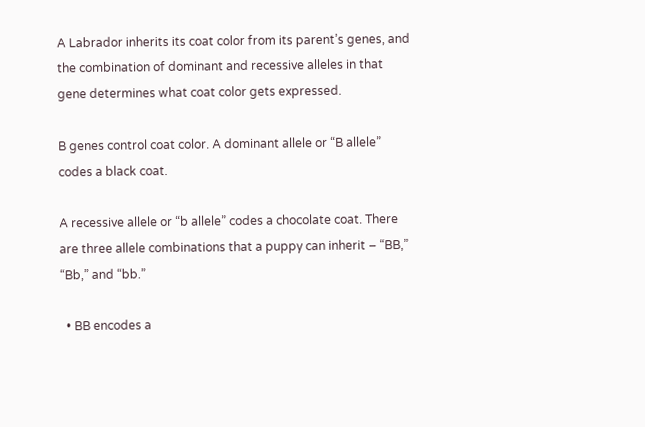A Labrador inherits its coat color from its parent’s genes, and the combination of dominant and recessive alleles in that gene determines what coat color gets expressed.

B genes control coat color. A dominant allele or “B allele” codes a black coat.

A recessive allele or “b allele” codes a chocolate coat. There are three allele combinations that a puppy can inherit – “BB,” “Bb,” and “bb.”

  • BB encodes a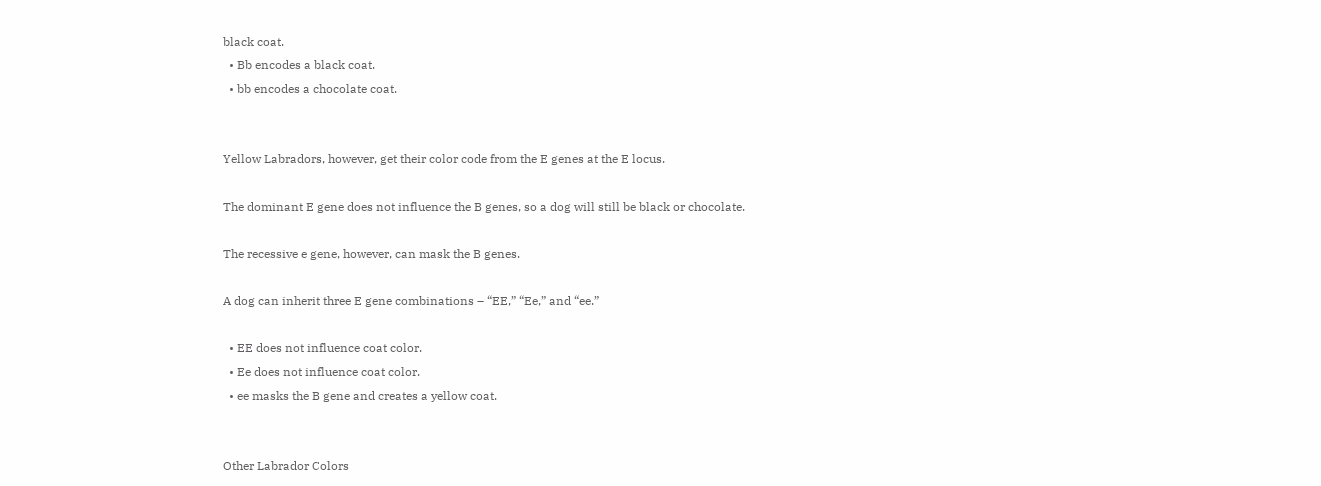black coat.
  • Bb encodes a black coat.
  • bb encodes a chocolate coat.


Yellow Labradors, however, get their color code from the E genes at the E locus.

The dominant E gene does not influence the B genes, so a dog will still be black or chocolate.

The recessive e gene, however, can mask the B genes.

A dog can inherit three E gene combinations – “EE,” “Ee,” and “ee.”

  • EE does not influence coat color.
  • Ee does not influence coat color.
  • ee masks the B gene and creates a yellow coat.


Other Labrador Colors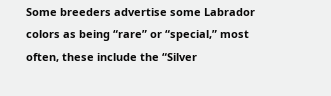Some breeders advertise some Labrador colors as being “rare” or “special,” most often, these include the “Silver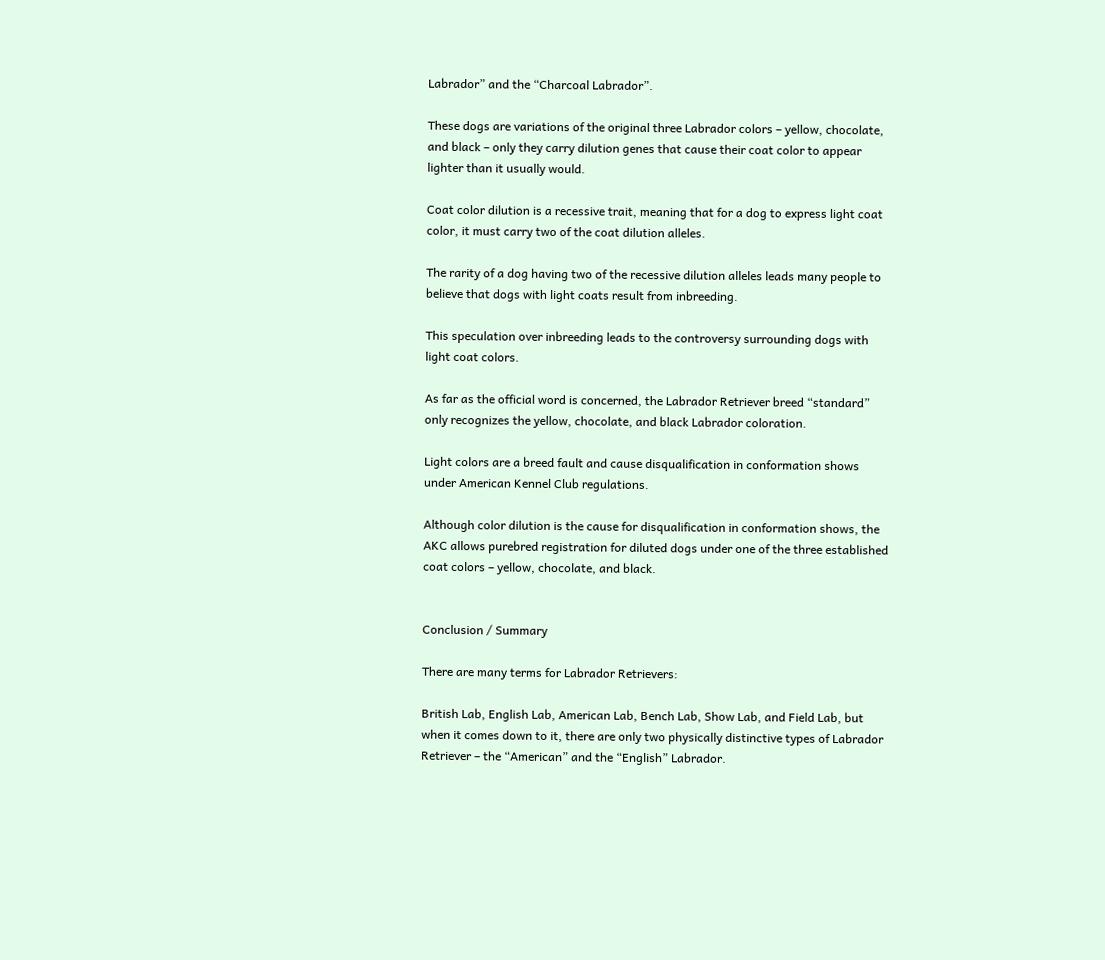Labrador” and the “Charcoal Labrador”.

These dogs are variations of the original three Labrador colors – yellow, chocolate, and black – only they carry dilution genes that cause their coat color to appear lighter than it usually would.

Coat color dilution is a recessive trait, meaning that for a dog to express light coat color, it must carry two of the coat dilution alleles.

The rarity of a dog having two of the recessive dilution alleles leads many people to believe that dogs with light coats result from inbreeding.

This speculation over inbreeding leads to the controversy surrounding dogs with light coat colors.

As far as the official word is concerned, the Labrador Retriever breed “standard” only recognizes the yellow, chocolate, and black Labrador coloration.

Light colors are a breed fault and cause disqualification in conformation shows under American Kennel Club regulations.

Although color dilution is the cause for disqualification in conformation shows, the AKC allows purebred registration for diluted dogs under one of the three established coat colors – yellow, chocolate, and black.


Conclusion / Summary

There are many terms for Labrador Retrievers:

British Lab, English Lab, American Lab, Bench Lab, Show Lab, and Field Lab, but when it comes down to it, there are only two physically distinctive types of Labrador Retriever – the “American” and the “English” Labrador.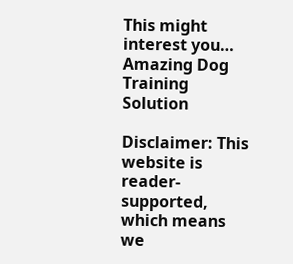This might interest you…
Amazing Dog Training Solution

Disclaimer: This website is reader-supported, which means we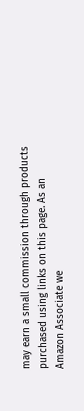may earn a small commission through products purchased using links on this page. As an Amazon Associate we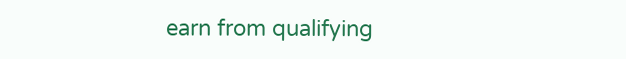earn from qualifying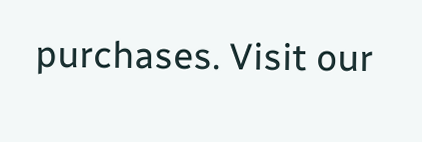purchases. Visit our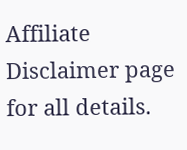Affiliate Disclaimer page for all details.